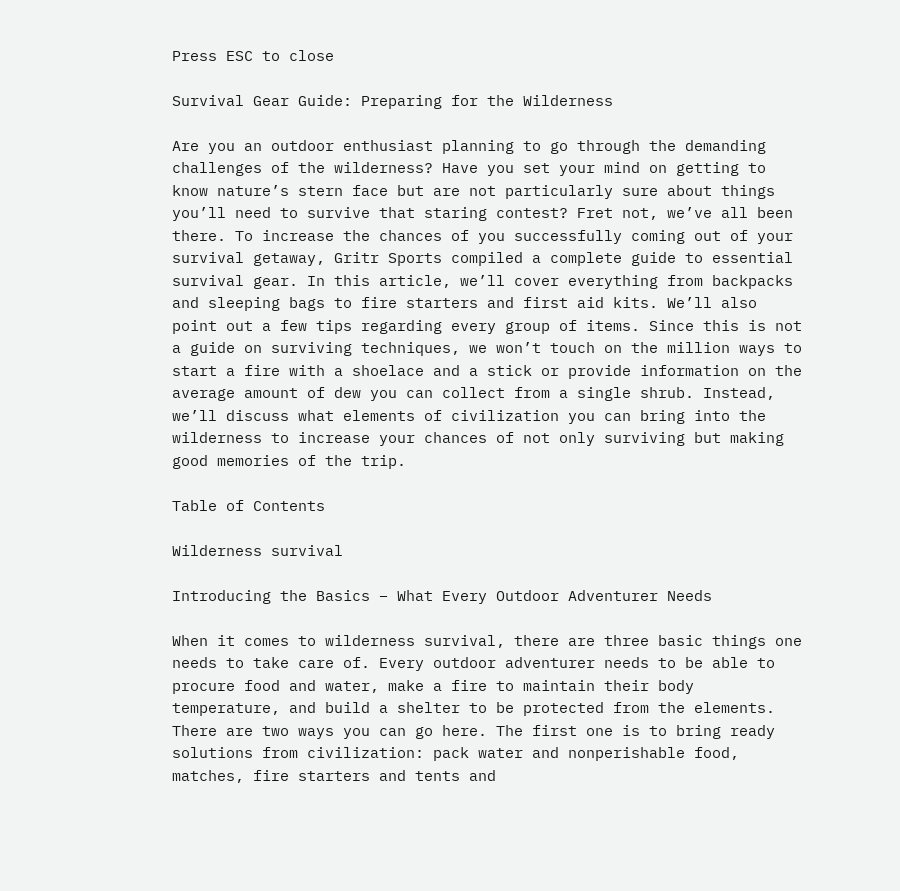Press ESC to close

Survival Gear Guide: Preparing for the Wilderness

Are you an outdoor enthusiast planning to go through the demanding challenges of the wilderness? Have you set your mind on getting to know nature’s stern face but are not particularly sure about things you’ll need to survive that staring contest? Fret not, we’ve all been there. To increase the chances of you successfully coming out of your survival getaway, Gritr Sports compiled a complete guide to essential survival gear. In this article, we’ll cover everything from backpacks and sleeping bags to fire starters and first aid kits. We’ll also point out a few tips regarding every group of items. Since this is not a guide on surviving techniques, we won’t touch on the million ways to start a fire with a shoelace and a stick or provide information on the average amount of dew you can collect from a single shrub. Instead, we’ll discuss what elements of civilization you can bring into the wilderness to increase your chances of not only surviving but making good memories of the trip.

Table of Contents

Wilderness survival

Introducing the Basics – What Every Outdoor Adventurer Needs

When it comes to wilderness survival, there are three basic things one needs to take care of. Every outdoor adventurer needs to be able to procure food and water, make a fire to maintain their body temperature, and build a shelter to be protected from the elements. There are two ways you can go here. The first one is to bring ready solutions from civilization: pack water and nonperishable food, matches, fire starters and tents and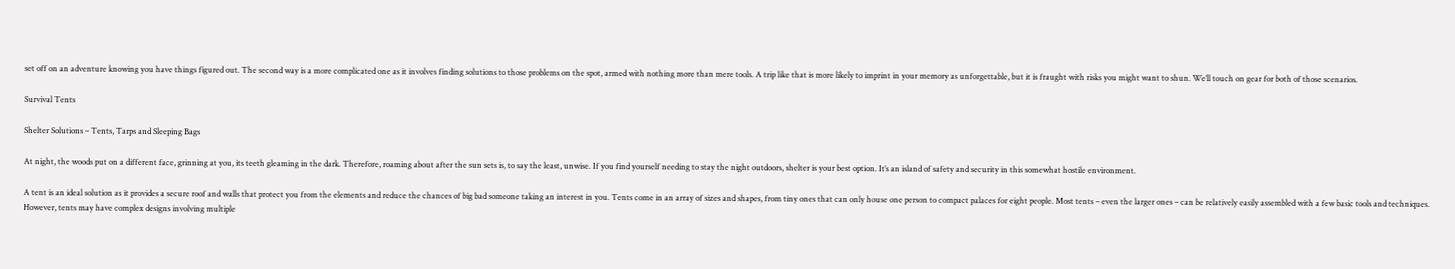set off on an adventure knowing you have things figured out. The second way is a more complicated one as it involves finding solutions to those problems on the spot, armed with nothing more than mere tools. A trip like that is more likely to imprint in your memory as unforgettable, but it is fraught with risks you might want to shun. We’ll touch on gear for both of those scenarios.

Survival Tents

Shelter Solutions – Tents, Tarps and Sleeping Bags

At night, the woods put on a different face, grinning at you, its teeth gleaming in the dark. Therefore, roaming about after the sun sets is, to say the least, unwise. If you find yourself needing to stay the night outdoors, shelter is your best option. It’s an island of safety and security in this somewhat hostile environment.

A tent is an ideal solution as it provides a secure roof and walls that protect you from the elements and reduce the chances of big bad someone taking an interest in you. Tents come in an array of sizes and shapes, from tiny ones that can only house one person to compact palaces for eight people. Most tents – even the larger ones – can be relatively easily assembled with a few basic tools and techniques. However, tents may have complex designs involving multiple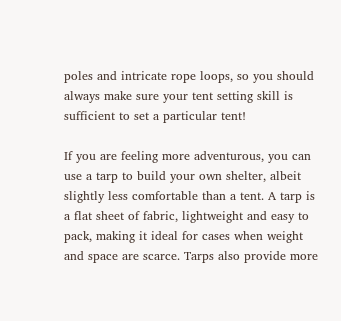poles and intricate rope loops, so you should always make sure your tent setting skill is sufficient to set a particular tent!

If you are feeling more adventurous, you can use a tarp to build your own shelter, albeit slightly less comfortable than a tent. A tarp is a flat sheet of fabric, lightweight and easy to pack, making it ideal for cases when weight and space are scarce. Tarps also provide more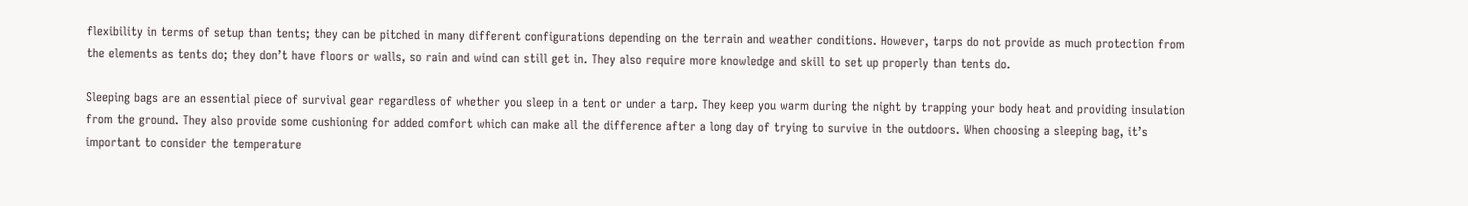flexibility in terms of setup than tents; they can be pitched in many different configurations depending on the terrain and weather conditions. However, tarps do not provide as much protection from the elements as tents do; they don’t have floors or walls, so rain and wind can still get in. They also require more knowledge and skill to set up properly than tents do.

Sleeping bags are an essential piece of survival gear regardless of whether you sleep in a tent or under a tarp. They keep you warm during the night by trapping your body heat and providing insulation from the ground. They also provide some cushioning for added comfort which can make all the difference after a long day of trying to survive in the outdoors. When choosing a sleeping bag, it’s important to consider the temperature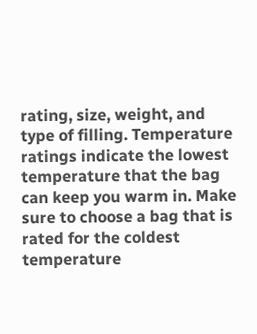rating, size, weight, and type of filling. Temperature ratings indicate the lowest temperature that the bag can keep you warm in. Make sure to choose a bag that is rated for the coldest temperature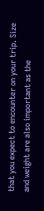that you expect to encounter on your trip. Size and weight are also important as the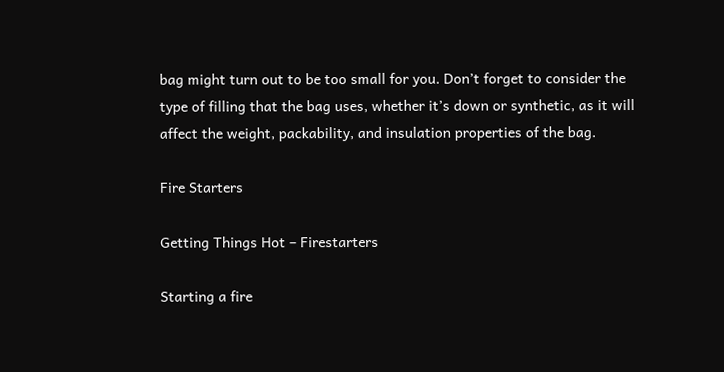bag might turn out to be too small for you. Don’t forget to consider the type of filling that the bag uses, whether it’s down or synthetic, as it will affect the weight, packability, and insulation properties of the bag.

Fire Starters

Getting Things Hot – Firestarters

Starting a fire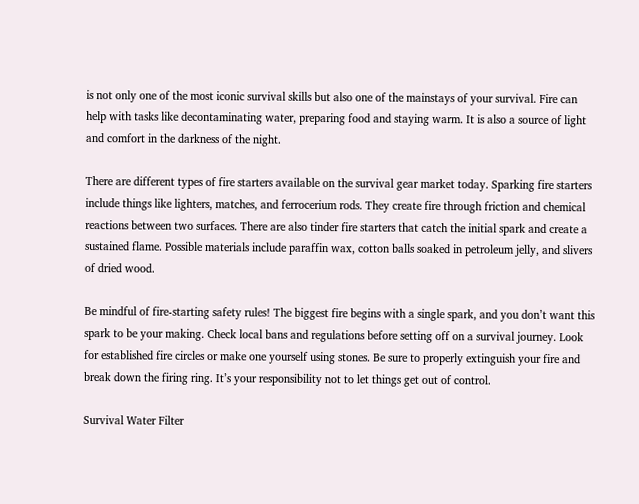is not only one of the most iconic survival skills but also one of the mainstays of your survival. Fire can help with tasks like decontaminating water, preparing food and staying warm. It is also a source of light and comfort in the darkness of the night.

There are different types of fire starters available on the survival gear market today. Sparking fire starters include things like lighters, matches, and ferrocerium rods. They create fire through friction and chemical reactions between two surfaces. There are also tinder fire starters that catch the initial spark and create a sustained flame. Possible materials include paraffin wax, cotton balls soaked in petroleum jelly, and slivers of dried wood.

Be mindful of fire-starting safety rules! The biggest fire begins with a single spark, and you don’t want this spark to be your making. Check local bans and regulations before setting off on a survival journey. Look for established fire circles or make one yourself using stones. Be sure to properly extinguish your fire and break down the firing ring. It’s your responsibility not to let things get out of control.

Survival Water Filter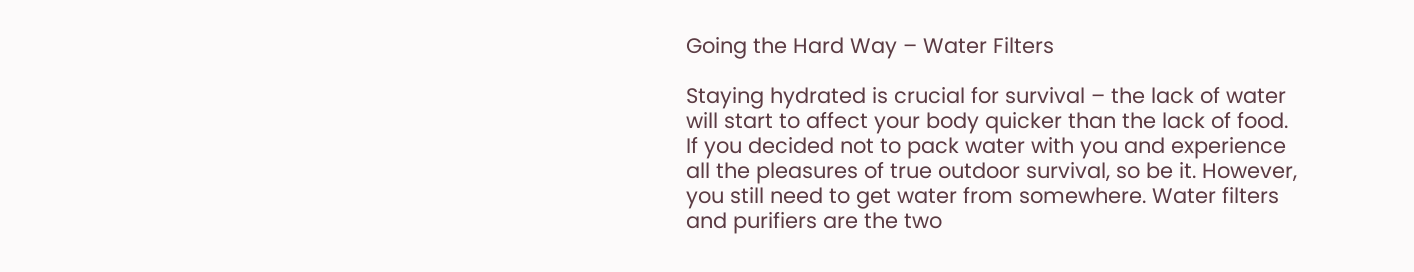Going the Hard Way – Water Filters

Staying hydrated is crucial for survival – the lack of water will start to affect your body quicker than the lack of food. If you decided not to pack water with you and experience all the pleasures of true outdoor survival, so be it. However, you still need to get water from somewhere. Water filters and purifiers are the two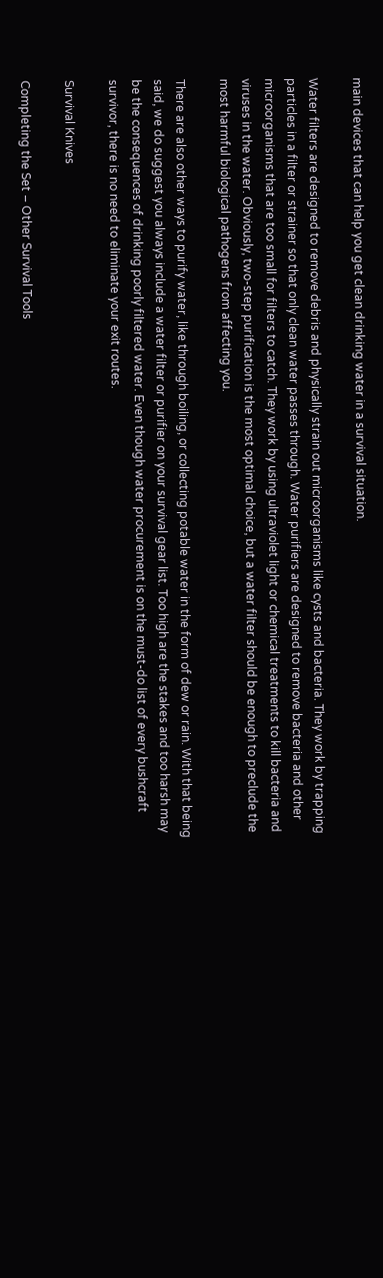main devices that can help you get clean drinking water in a survival situation.

Water filters are designed to remove debris and physically strain out microorganisms like cysts and bacteria. They work by trapping particles in a filter or strainer so that only clean water passes through. Water purifiers are designed to remove bacteria and other microorganisms that are too small for filters to catch. They work by using ultraviolet light or chemical treatments to kill bacteria and viruses in the water. Obviously, two-step purification is the most optimal choice, but a water filter should be enough to preclude the most harmful biological pathogens from affecting you.

There are also other ways to purify water, like through boiling, or collecting potable water in the form of dew or rain. With that being said, we do suggest you always include a water filter or purifier on your survival gear list. Too high are the stakes and too harsh may be the consequences of drinking poorly filtered water. Even though water procurement is on the must-do list of every bushcraft survivor, there is no need to eliminate your exit routes.

Survival Knives

Completing the Set – Other Survival Tools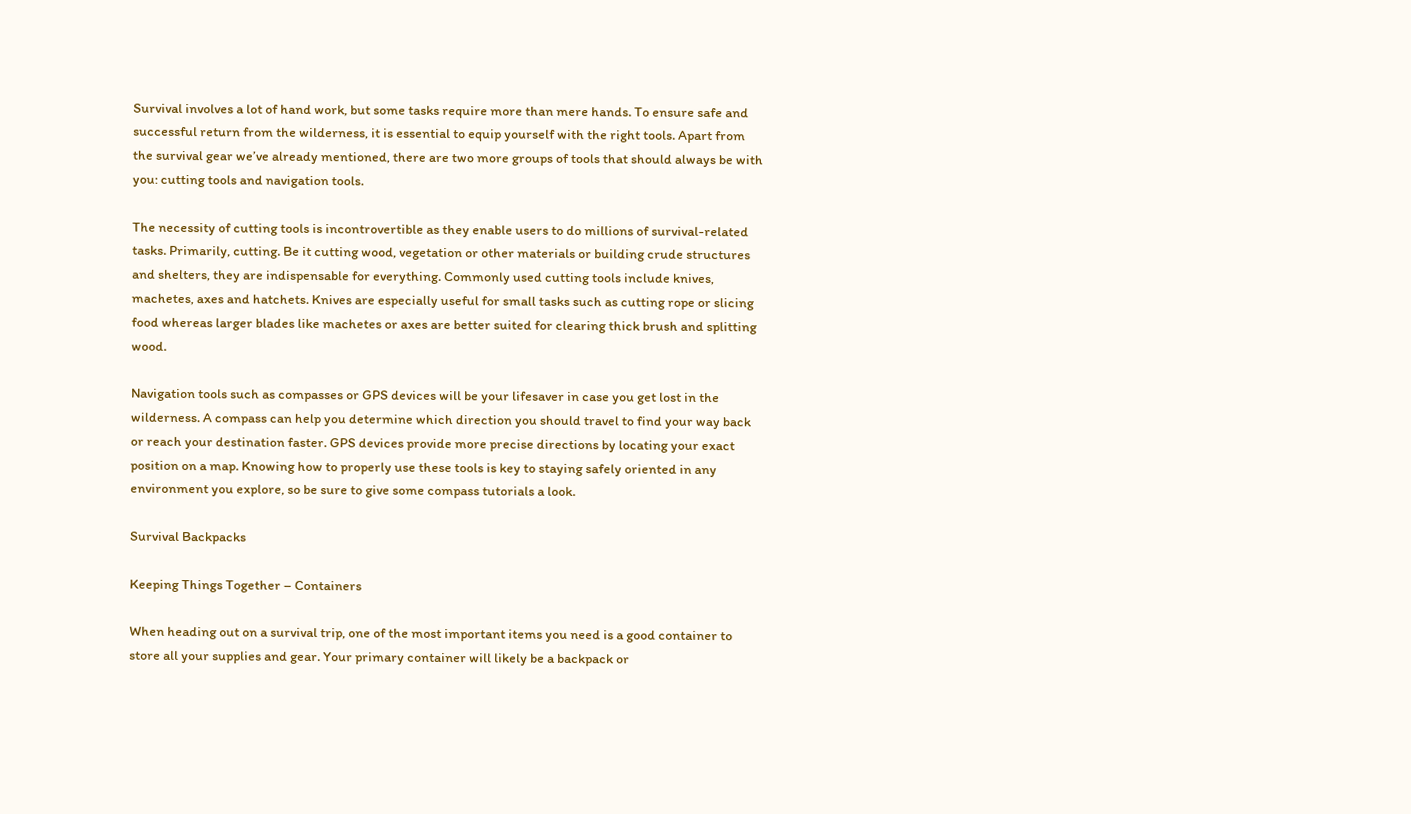Survival involves a lot of hand work, but some tasks require more than mere hands. To ensure safe and successful return from the wilderness, it is essential to equip yourself with the right tools. Apart from the survival gear we’ve already mentioned, there are two more groups of tools that should always be with you: cutting tools and navigation tools.

The necessity of cutting tools is incontrovertible as they enable users to do millions of survival-related tasks. Primarily, cutting. Be it cutting wood, vegetation or other materials or building crude structures and shelters, they are indispensable for everything. Commonly used cutting tools include knives, machetes, axes and hatchets. Knives are especially useful for small tasks such as cutting rope or slicing food whereas larger blades like machetes or axes are better suited for clearing thick brush and splitting wood.

Navigation tools such as compasses or GPS devices will be your lifesaver in case you get lost in the wilderness. A compass can help you determine which direction you should travel to find your way back or reach your destination faster. GPS devices provide more precise directions by locating your exact position on a map. Knowing how to properly use these tools is key to staying safely oriented in any environment you explore, so be sure to give some compass tutorials a look.

Survival Backpacks

Keeping Things Together – Containers

When heading out on a survival trip, one of the most important items you need is a good container to store all your supplies and gear. Your primary container will likely be a backpack or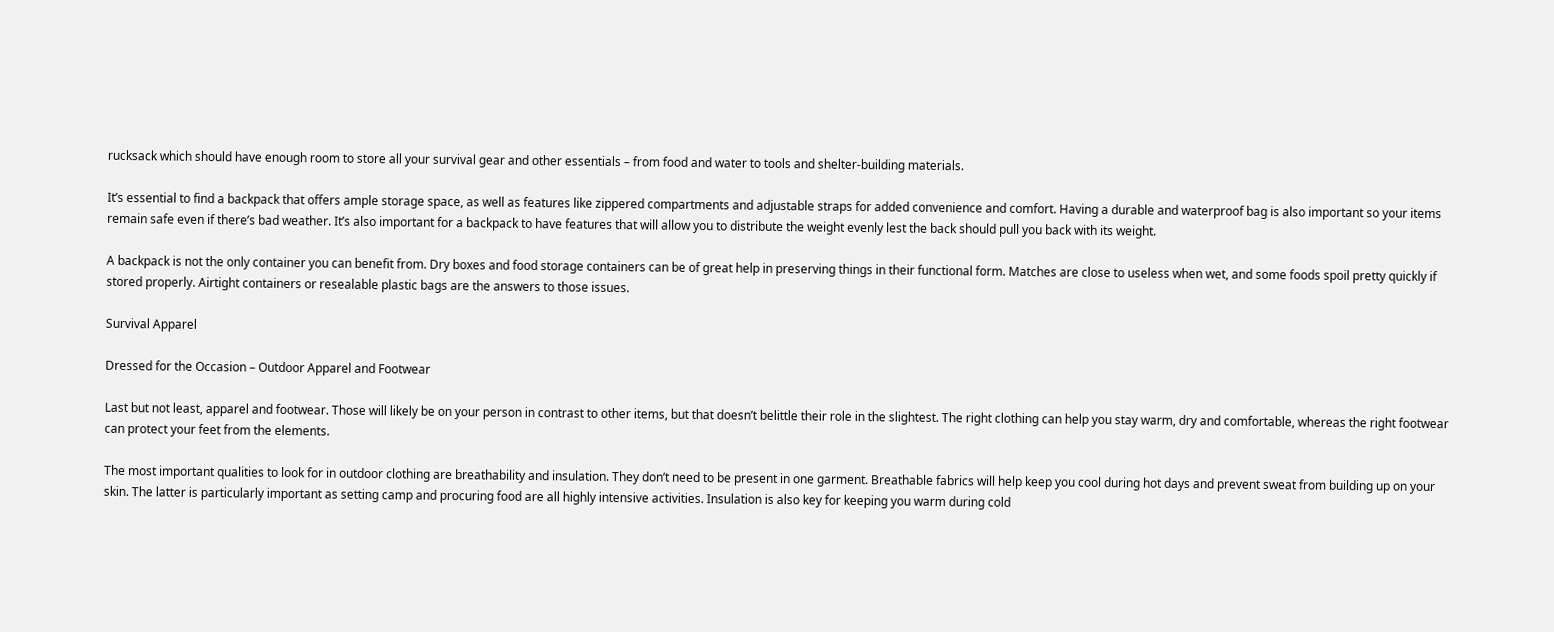rucksack which should have enough room to store all your survival gear and other essentials – from food and water to tools and shelter-building materials.

It’s essential to find a backpack that offers ample storage space, as well as features like zippered compartments and adjustable straps for added convenience and comfort. Having a durable and waterproof bag is also important so your items remain safe even if there’s bad weather. It’s also important for a backpack to have features that will allow you to distribute the weight evenly lest the back should pull you back with its weight.

A backpack is not the only container you can benefit from. Dry boxes and food storage containers can be of great help in preserving things in their functional form. Matches are close to useless when wet, and some foods spoil pretty quickly if stored properly. Airtight containers or resealable plastic bags are the answers to those issues.

Survival Apparel

Dressed for the Occasion – Outdoor Apparel and Footwear

Last but not least, apparel and footwear. Those will likely be on your person in contrast to other items, but that doesn’t belittle their role in the slightest. The right clothing can help you stay warm, dry and comfortable, whereas the right footwear can protect your feet from the elements.

The most important qualities to look for in outdoor clothing are breathability and insulation. They don’t need to be present in one garment. Breathable fabrics will help keep you cool during hot days and prevent sweat from building up on your skin. The latter is particularly important as setting camp and procuring food are all highly intensive activities. Insulation is also key for keeping you warm during cold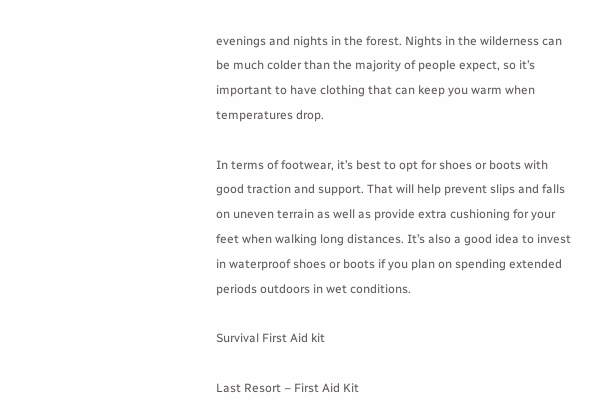evenings and nights in the forest. Nights in the wilderness can be much colder than the majority of people expect, so it’s important to have clothing that can keep you warm when temperatures drop.

In terms of footwear, it’s best to opt for shoes or boots with good traction and support. That will help prevent slips and falls on uneven terrain as well as provide extra cushioning for your feet when walking long distances. It’s also a good idea to invest in waterproof shoes or boots if you plan on spending extended periods outdoors in wet conditions.

Survival First Aid kit

Last Resort – First Aid Kit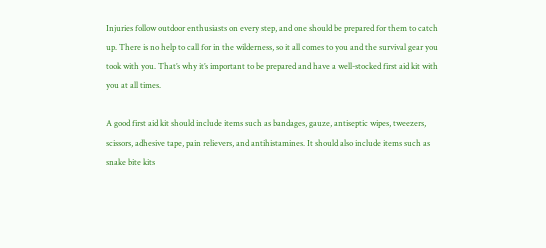Injuries follow outdoor enthusiasts on every step, and one should be prepared for them to catch up. There is no help to call for in the wilderness, so it all comes to you and the survival gear you took with you. That’s why it’s important to be prepared and have a well-stocked first aid kit with you at all times.

A good first aid kit should include items such as bandages, gauze, antiseptic wipes, tweezers, scissors, adhesive tape, pain relievers, and antihistamines. It should also include items such as snake bite kits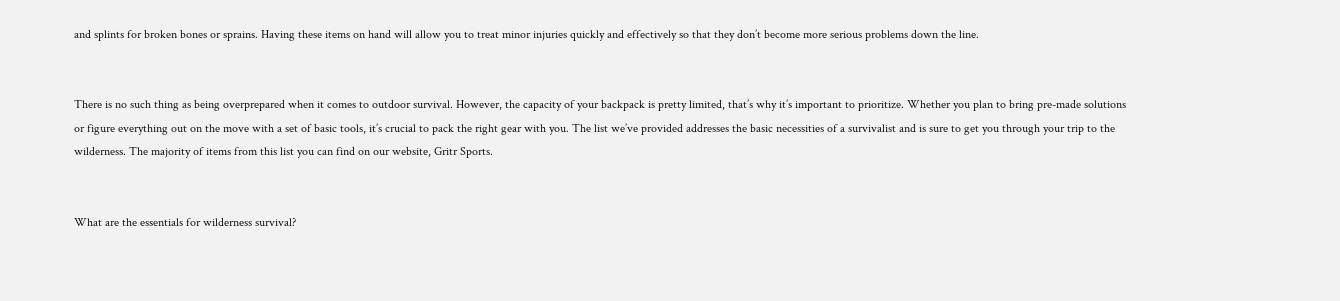and splints for broken bones or sprains. Having these items on hand will allow you to treat minor injuries quickly and effectively so that they don’t become more serious problems down the line.


There is no such thing as being overprepared when it comes to outdoor survival. However, the capacity of your backpack is pretty limited, that’s why it’s important to prioritize. Whether you plan to bring pre-made solutions or figure everything out on the move with a set of basic tools, it’s crucial to pack the right gear with you. The list we’ve provided addresses the basic necessities of a survivalist and is sure to get you through your trip to the wilderness. The majority of items from this list you can find on our website, Gritr Sports.


What are the essentials for wilderness survival?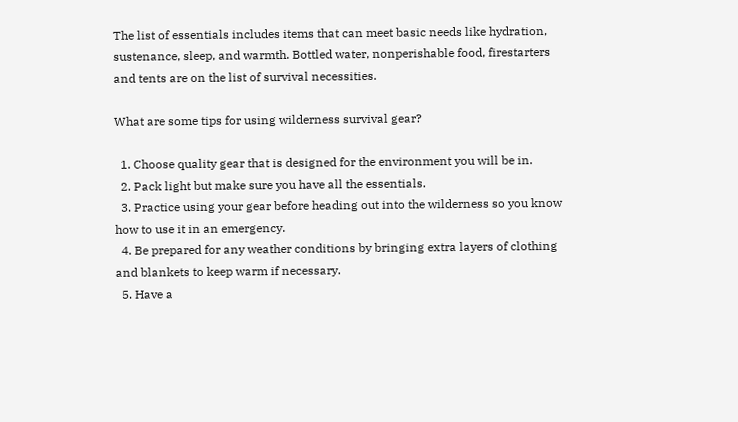The list of essentials includes items that can meet basic needs like hydration, sustenance, sleep, and warmth. Bottled water, nonperishable food, firestarters and tents are on the list of survival necessities.

What are some tips for using wilderness survival gear?

  1. Choose quality gear that is designed for the environment you will be in.
  2. Pack light but make sure you have all the essentials.
  3. Practice using your gear before heading out into the wilderness so you know how to use it in an emergency.
  4. Be prepared for any weather conditions by bringing extra layers of clothing and blankets to keep warm if necessary.
  5. Have a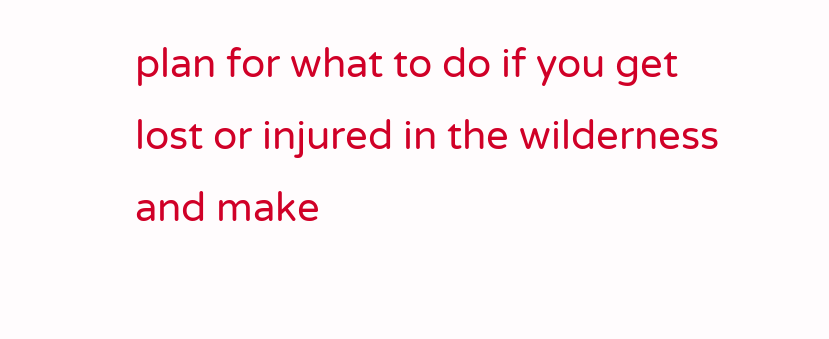plan for what to do if you get lost or injured in the wilderness and make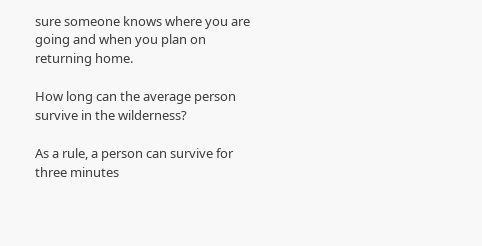sure someone knows where you are going and when you plan on returning home.

How long can the average person survive in the wilderness?

As a rule, a person can survive for three minutes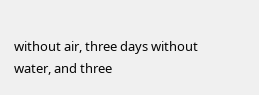without air, three days without water, and three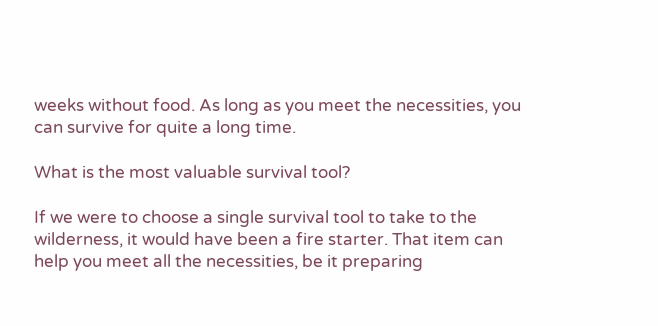weeks without food. As long as you meet the necessities, you can survive for quite a long time.

What is the most valuable survival tool?

If we were to choose a single survival tool to take to the wilderness, it would have been a fire starter. That item can help you meet all the necessities, be it preparing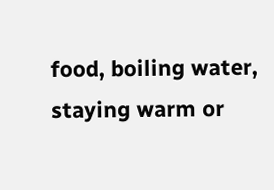food, boiling water, staying warm or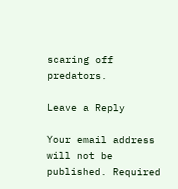scaring off predators.

Leave a Reply

Your email address will not be published. Required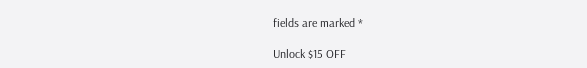fields are marked *

Unlock $15 OFF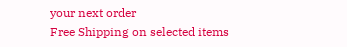your next order
Free Shipping on selected items